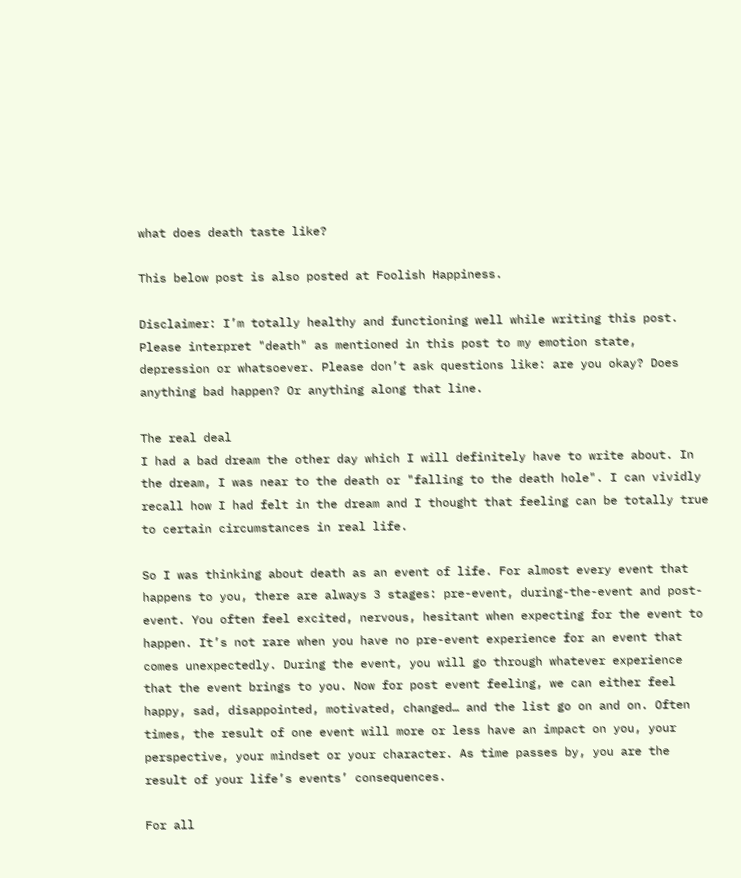what does death taste like?

This below post is also posted at Foolish Happiness.

Disclaimer: I’m totally healthy and functioning well while writing this post. Please interpret "death" as mentioned in this post to my emotion state, depression or whatsoever. Please don’t ask questions like: are you okay? Does anything bad happen? Or anything along that line.

The real deal
I had a bad dream the other day which I will definitely have to write about. In the dream, I was near to the death or "falling to the death hole". I can vividly recall how I had felt in the dream and I thought that feeling can be totally true to certain circumstances in real life.

So I was thinking about death as an event of life. For almost every event that happens to you, there are always 3 stages: pre-event, during-the-event and post-event. You often feel excited, nervous, hesitant when expecting for the event to happen. It’s not rare when you have no pre-event experience for an event that comes unexpectedly. During the event, you will go through whatever experience that the event brings to you. Now for post event feeling, we can either feel happy, sad, disappointed, motivated, changed… and the list go on and on. Often times, the result of one event will more or less have an impact on you, your perspective, your mindset or your character. As time passes by, you are the result of your life’s events’ consequences.

For all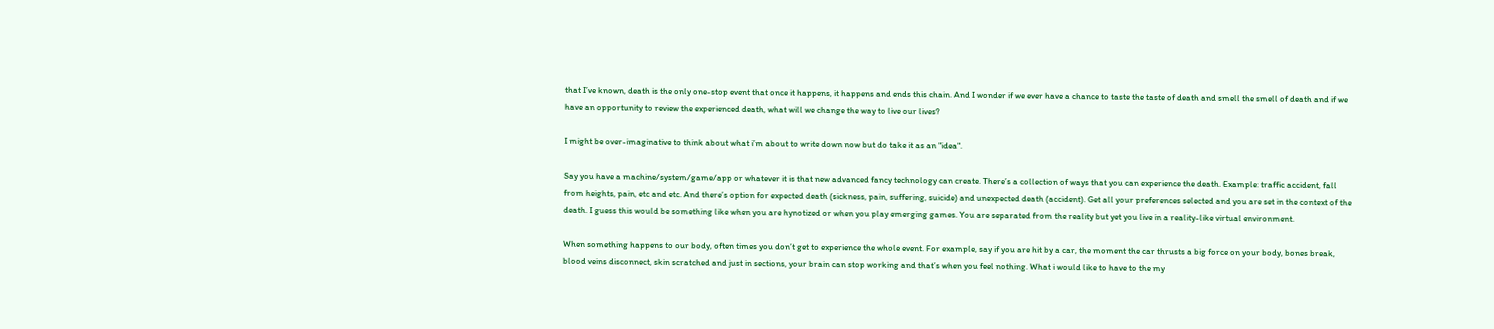that I’ve known, death is the only one-stop event that once it happens, it happens and ends this chain. And I wonder if we ever have a chance to taste the taste of death and smell the smell of death and if we have an opportunity to review the experienced death, what will we change the way to live our lives?

I might be over-imaginative to think about what i’m about to write down now but do take it as an "idea".

Say you have a machine/system/game/app or whatever it is that new advanced fancy technology can create. There’s a collection of ways that you can experience the death. Example: traffic accident, fall from heights, pain, etc and etc. And there’s option for expected death (sickness, pain, suffering, suicide) and unexpected death (accident). Get all your preferences selected and you are set in the context of the death. I guess this would be something like when you are hynotized or when you play emerging games. You are separated from the reality but yet you live in a reality-like virtual environment.

When something happens to our body, often times you don’t get to experience the whole event. For example, say if you are hit by a car, the moment the car thrusts a big force on your body, bones break, blood veins disconnect, skin scratched and just in sections, your brain can stop working and that’s when you feel nothing. What i would like to have to the my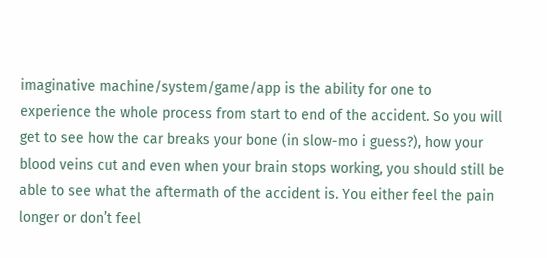imaginative machine/system/game/app is the ability for one to experience the whole process from start to end of the accident. So you will get to see how the car breaks your bone (in slow-mo i guess?), how your blood veins cut and even when your brain stops working, you should still be able to see what the aftermath of the accident is. You either feel the pain longer or don’t feel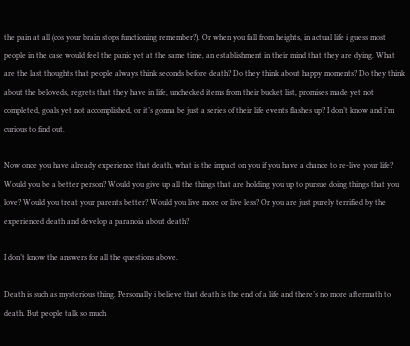the pain at all (cos your brain stops functioning remember?). Or when you fall from heights, in actual life i guess most people in the case would feel the panic yet at the same time, an establishment in their mind that they are dying. What are the last thoughts that people always think seconds before death? Do they think about happy moments? Do they think about the beloveds, regrets that they have in life, unchecked items from their bucket list, promises made yet not completed, goals yet not accomplished, or it’s gonna be just a series of their life events flashes up? I don’t know and i’m curious to find out.

Now once you have already experience that death, what is the impact on you if you have a chance to re-live your life? Would you be a better person? Would you give up all the things that are holding you up to pursue doing things that you love? Would you treat your parents better? Would you live more or live less? Or you are just purely terrified by the experienced death and develop a paranoia about death?

I don’t know the answers for all the questions above.

Death is such as mysterious thing. Personally i believe that death is the end of a life and there’s no more aftermath to death. But people talk so much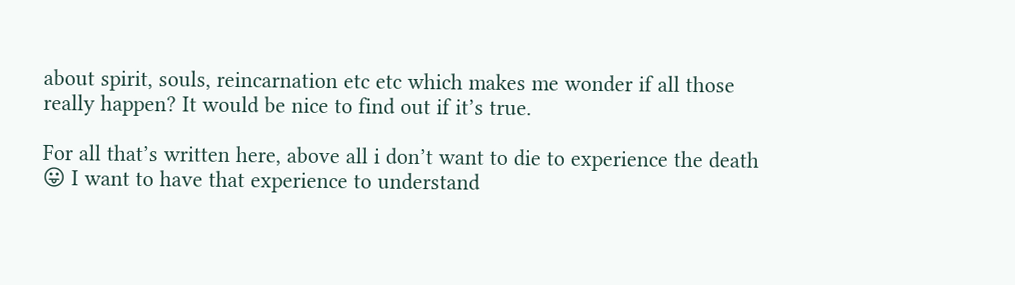about spirit, souls, reincarnation etc etc which makes me wonder if all those really happen? It would be nice to find out if it’s true.

For all that’s written here, above all i don’t want to die to experience the death 😛 I want to have that experience to understand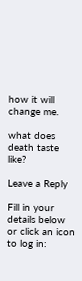how it will change me.

what does death taste like?

Leave a Reply

Fill in your details below or click an icon to log in: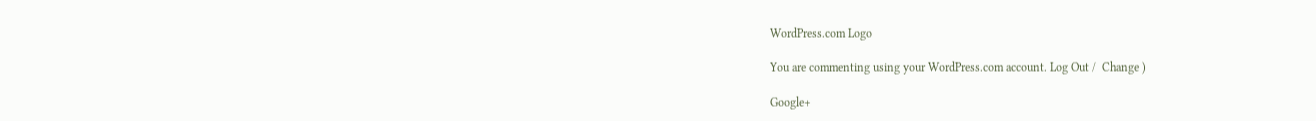WordPress.com Logo

You are commenting using your WordPress.com account. Log Out /  Change )

Google+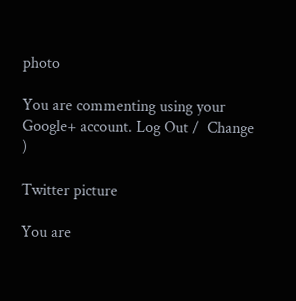photo

You are commenting using your Google+ account. Log Out /  Change )

Twitter picture

You are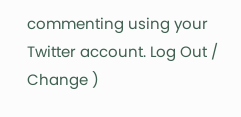commenting using your Twitter account. Log Out /  Change )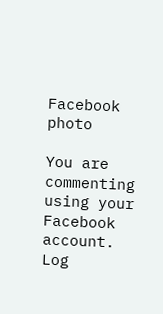Facebook photo

You are commenting using your Facebook account. Log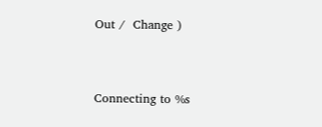Out /  Change )


Connecting to %s